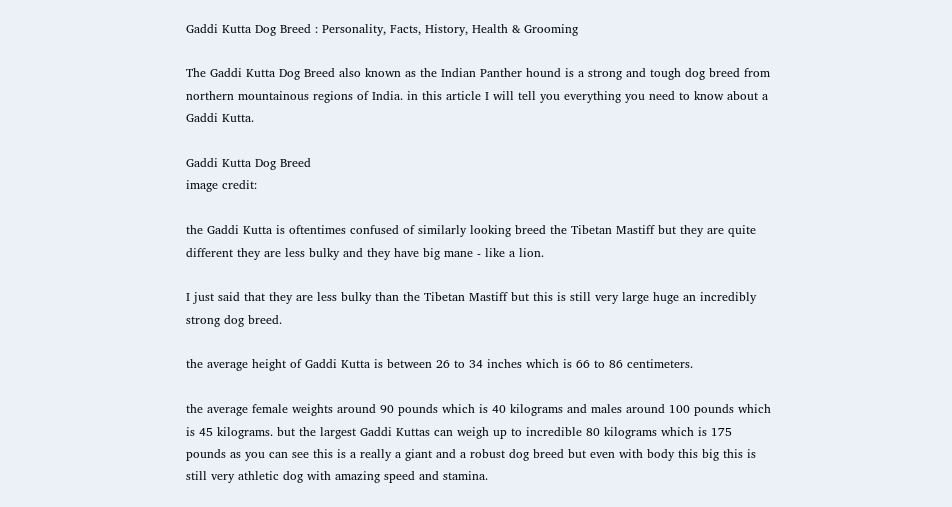Gaddi Kutta Dog Breed : Personality, Facts, History, Health & Grooming

The Gaddi Kutta Dog Breed also known as the Indian Panther hound is a strong and tough dog breed from northern mountainous regions of India. in this article I will tell you everything you need to know about a Gaddi Kutta.

Gaddi Kutta Dog Breed
image credit:

the Gaddi Kutta is oftentimes confused of similarly looking breed the Tibetan Mastiff but they are quite different they are less bulky and they have big mane - like a lion.

I just said that they are less bulky than the Tibetan Mastiff but this is still very large huge an incredibly strong dog breed.

the average height of Gaddi Kutta is between 26 to 34 inches which is 66 to 86 centimeters.

the average female weights around 90 pounds which is 40 kilograms and males around 100 pounds which is 45 kilograms. but the largest Gaddi Kuttas can weigh up to incredible 80 kilograms which is 175 pounds as you can see this is a really a giant and a robust dog breed but even with body this big this is still very athletic dog with amazing speed and stamina.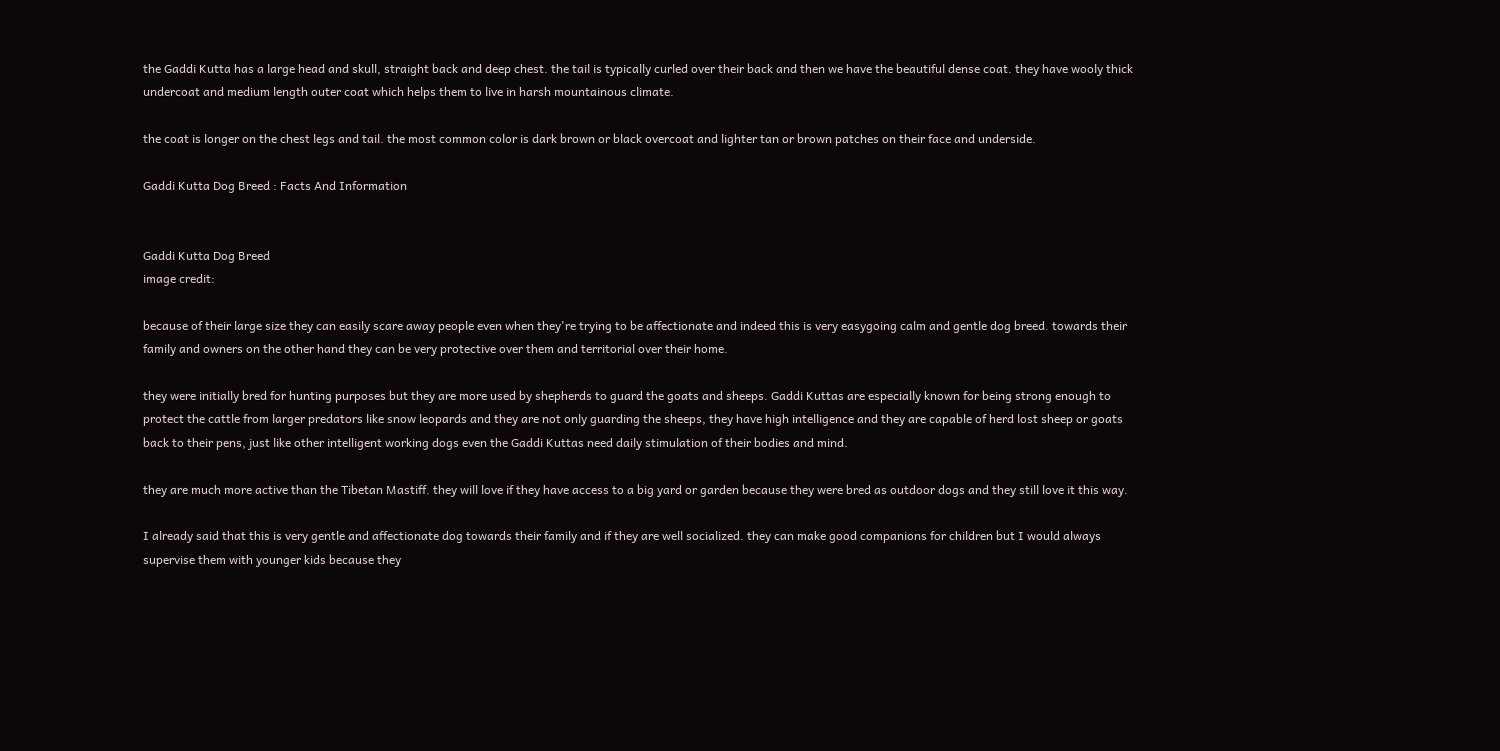the Gaddi Kutta has a large head and skull, straight back and deep chest. the tail is typically curled over their back and then we have the beautiful dense coat. they have wooly thick undercoat and medium length outer coat which helps them to live in harsh mountainous climate.

the coat is longer on the chest legs and tail. the most common color is dark brown or black overcoat and lighter tan or brown patches on their face and underside.

Gaddi Kutta Dog Breed : Facts And Information


Gaddi Kutta Dog Breed
image credit:

because of their large size they can easily scare away people even when they're trying to be affectionate and indeed this is very easygoing calm and gentle dog breed. towards their family and owners on the other hand they can be very protective over them and territorial over their home.

they were initially bred for hunting purposes but they are more used by shepherds to guard the goats and sheeps. Gaddi Kuttas are especially known for being strong enough to protect the cattle from larger predators like snow leopards and they are not only guarding the sheeps, they have high intelligence and they are capable of herd lost sheep or goats back to their pens, just like other intelligent working dogs even the Gaddi Kuttas need daily stimulation of their bodies and mind.

they are much more active than the Tibetan Mastiff. they will love if they have access to a big yard or garden because they were bred as outdoor dogs and they still love it this way.

I already said that this is very gentle and affectionate dog towards their family and if they are well socialized. they can make good companions for children but I would always supervise them with younger kids because they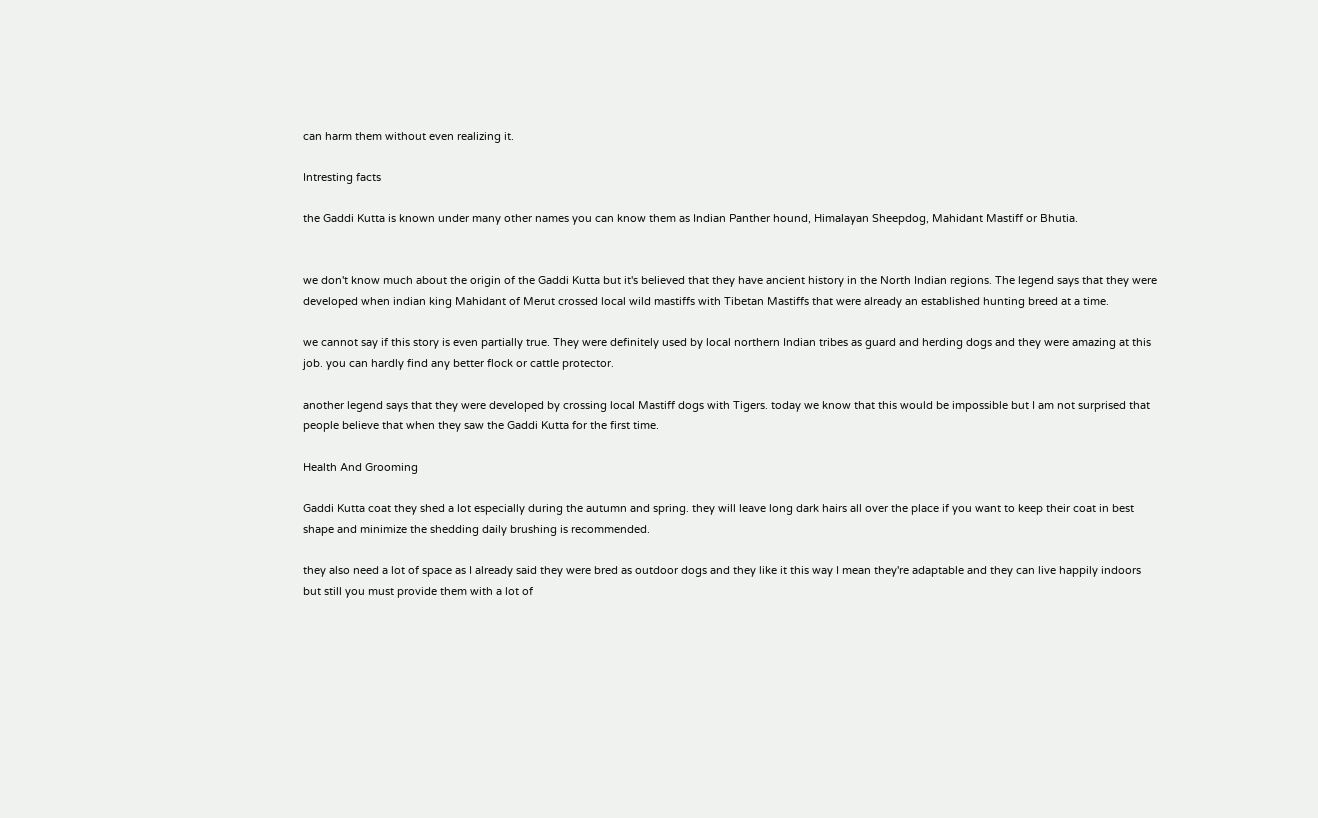can harm them without even realizing it.

Intresting facts

the Gaddi Kutta is known under many other names you can know them as Indian Panther hound, Himalayan Sheepdog, Mahidant Mastiff or Bhutia.


we don't know much about the origin of the Gaddi Kutta but it's believed that they have ancient history in the North Indian regions. The legend says that they were developed when indian king Mahidant of Merut crossed local wild mastiffs with Tibetan Mastiffs that were already an established hunting breed at a time.

we cannot say if this story is even partially true. They were definitely used by local northern Indian tribes as guard and herding dogs and they were amazing at this job. you can hardly find any better flock or cattle protector.

another legend says that they were developed by crossing local Mastiff dogs with Tigers. today we know that this would be impossible but I am not surprised that people believe that when they saw the Gaddi Kutta for the first time.

Health And Grooming

Gaddi Kutta coat they shed a lot especially during the autumn and spring. they will leave long dark hairs all over the place if you want to keep their coat in best shape and minimize the shedding daily brushing is recommended.

they also need a lot of space as I already said they were bred as outdoor dogs and they like it this way I mean they're adaptable and they can live happily indoors but still you must provide them with a lot of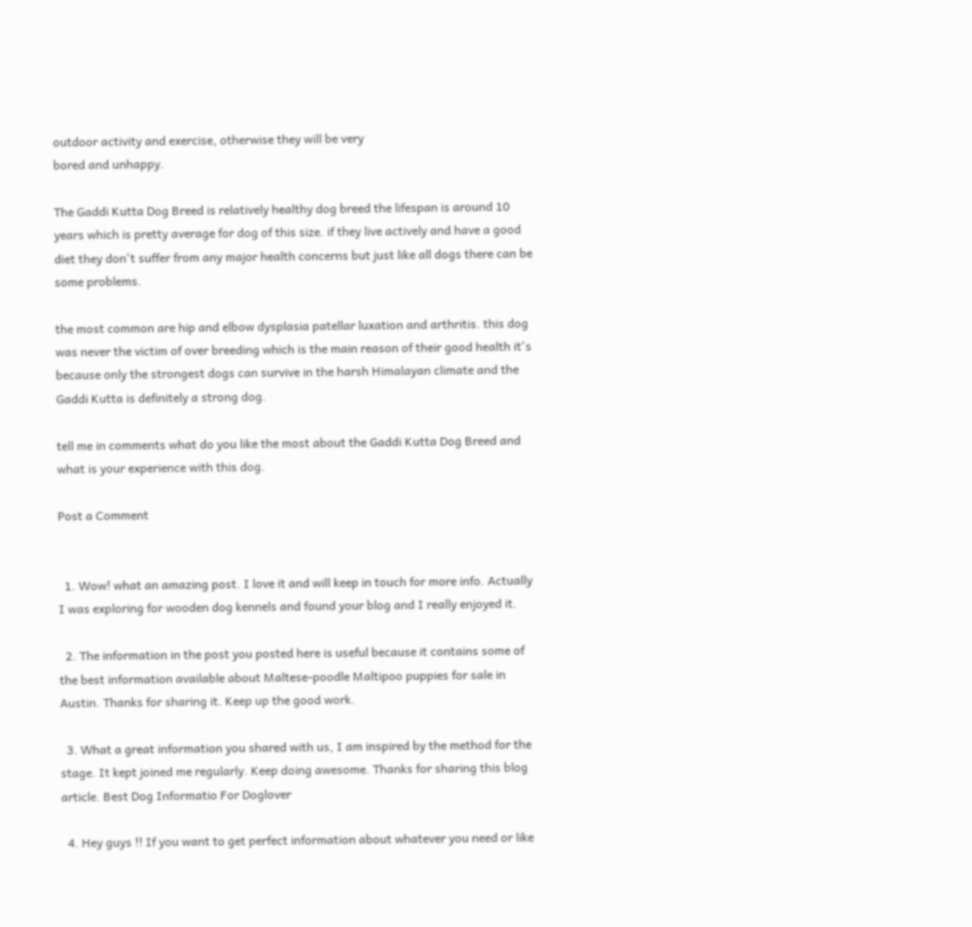outdoor activity and exercise, otherwise they will be very
bored and unhappy.

The Gaddi Kutta Dog Breed is relatively healthy dog breed the lifespan is around 10 years which is pretty average for dog of this size. if they live actively and have a good diet they don't suffer from any major health concerns but just like all dogs there can be some problems.

the most common are hip and elbow dysplasia patellar luxation and arthritis. this dog was never the victim of over breeding which is the main reason of their good health it's because only the strongest dogs can survive in the harsh Himalayan climate and the Gaddi Kutta is definitely a strong dog.

tell me in comments what do you like the most about the Gaddi Kutta Dog Breed and what is your experience with this dog.

Post a Comment


  1. Wow! what an amazing post. I love it and will keep in touch for more info. Actually I was exploring for wooden dog kennels and found your blog and I really enjoyed it.

  2. The information in the post you posted here is useful because it contains some of the best information available about Maltese-poodle Maltipoo puppies for sale in Austin. Thanks for sharing it. Keep up the good work.

  3. What a great information you shared with us, I am inspired by the method for the stage. It kept joined me regularly. Keep doing awesome. Thanks for sharing this blog article. Best Dog Informatio For Doglover

  4. Hey guys !! If you want to get perfect information about whatever you need or like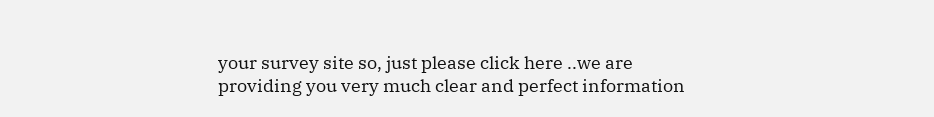your survey site so, just please click here ..we are providing you very much clear and perfect information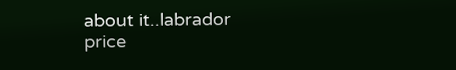about it..labrador price